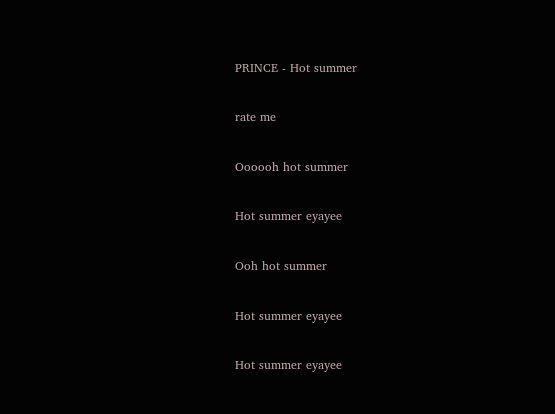PRINCE - Hot summer

rate me

Oooooh hot summer

Hot summer eyayee

Ooh hot summer

Hot summer eyayee

Hot summer eyayee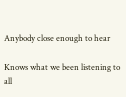Anybody close enough to hear

Knows what we been listening to all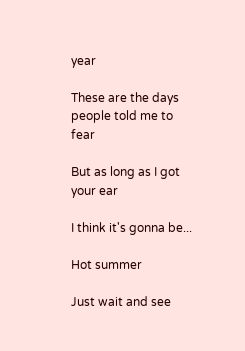year

These are the days people told me to fear

But as long as I got your ear

I think it's gonna be...

Hot summer

Just wait and see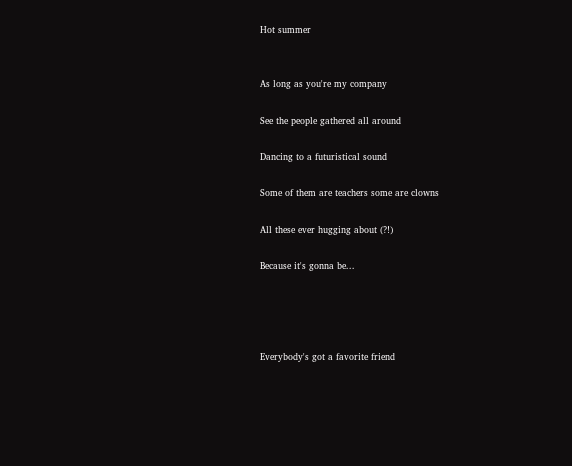Hot summer


As long as you're my company

See the people gathered all around

Dancing to a futuristical sound

Some of them are teachers some are clowns

All these ever hugging about (?!)

Because it's gonna be...




Everybody's got a favorite friend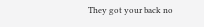They got your back no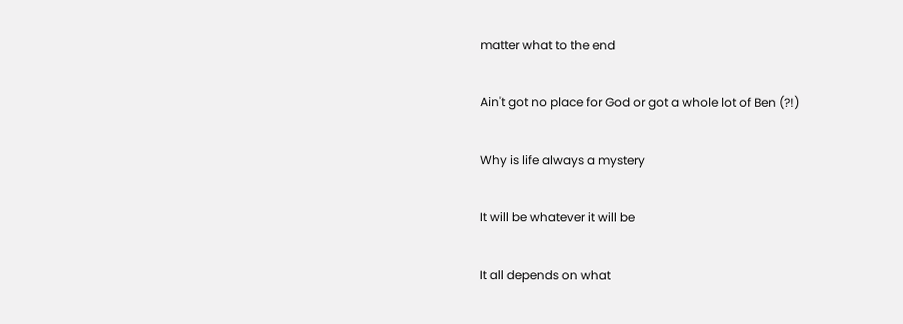matter what to the end

Ain't got no place for God or got a whole lot of Ben (?!)

Why is life always a mystery

It will be whatever it will be

It all depends on what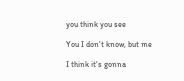you think you see

You I don't know, but me

I think it's gonna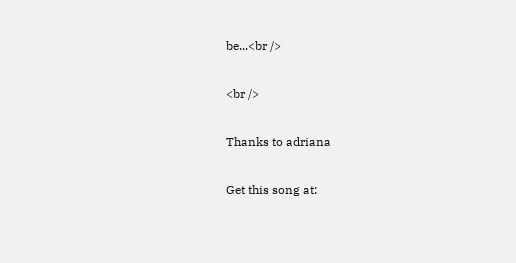be...<br />

<br />

Thanks to adriana

Get this song at: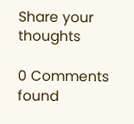Share your thoughts

0 Comments found